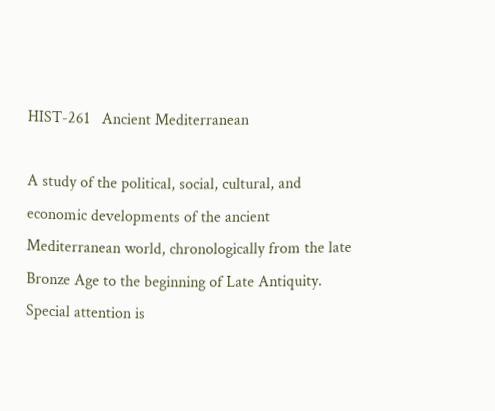HIST-261   Ancient Mediterranean

A study of the political, social, cultural, and economic developments of the ancient Mediterranean world, chronologically from the late Bronze Age to the beginning of Late Antiquity. Special attention is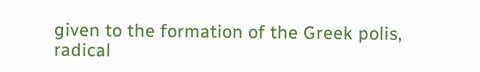given to the formation of the Greek polis, radical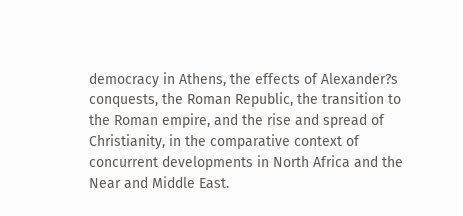democracy in Athens, the effects of Alexander?s conquests, the Roman Republic, the transition to the Roman empire, and the rise and spread of Christianity, in the comparative context of concurrent developments in North Africa and the Near and Middle East.